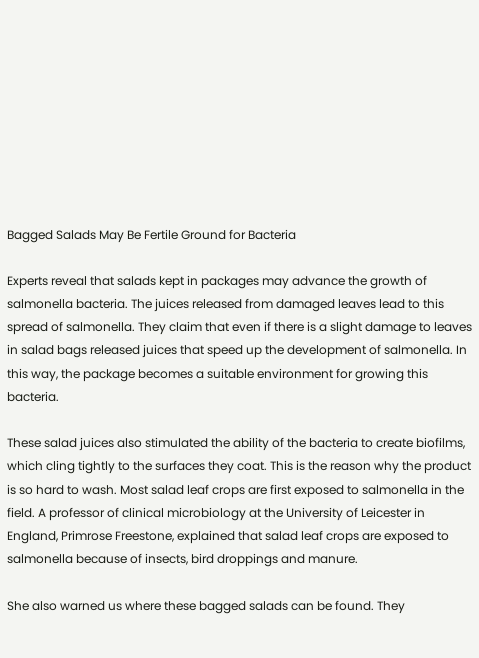Bagged Salads May Be Fertile Ground for Bacteria

Experts reveal that salads kept in packages may advance the growth of salmonella bacteria. The juices released from damaged leaves lead to this spread of salmonella. They claim that even if there is a slight damage to leaves in salad bags released juices that speed up the development of salmonella. In this way, the package becomes a suitable environment for growing this bacteria.

These salad juices also stimulated the ability of the bacteria to create biofilms, which cling tightly to the surfaces they coat. This is the reason why the product is so hard to wash. Most salad leaf crops are first exposed to salmonella in the field. A professor of clinical microbiology at the University of Leicester in England, Primrose Freestone, explained that salad leaf crops are exposed to salmonella because of insects, bird droppings and manure.

She also warned us where these bagged salads can be found. They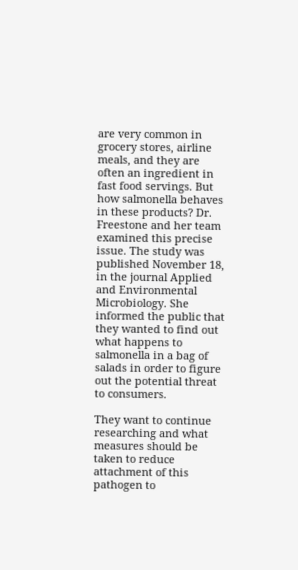are very common in grocery stores, airline meals, and they are often an ingredient in fast food servings. But how salmonella behaves in these products? Dr. Freestone and her team examined this precise issue. The study was published November 18, in the journal Applied and Environmental Microbiology. She informed the public that they wanted to find out what happens to salmonella in a bag of salads in order to figure out the potential threat to consumers.

They want to continue researching and what measures should be taken to reduce attachment of this pathogen to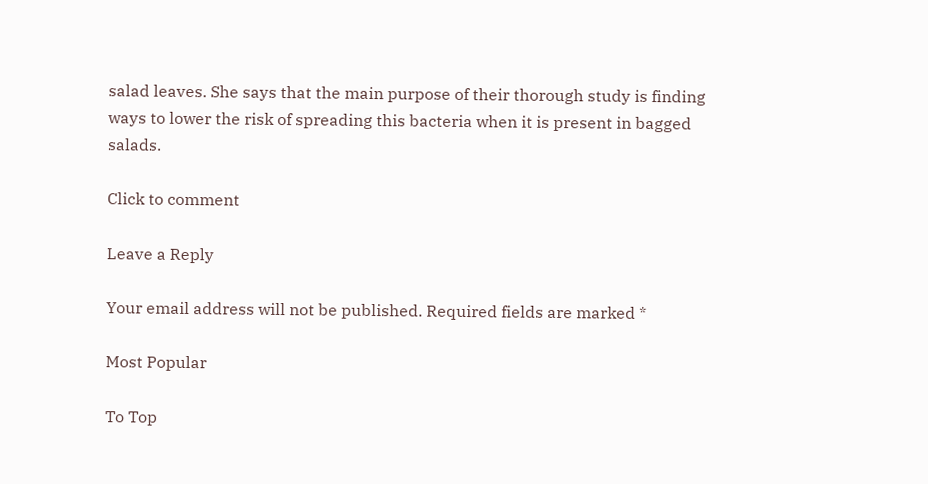salad leaves. She says that the main purpose of their thorough study is finding ways to lower the risk of spreading this bacteria when it is present in bagged salads.

Click to comment

Leave a Reply

Your email address will not be published. Required fields are marked *

Most Popular

To Top